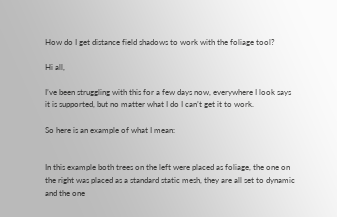How do I get distance field shadows to work with the foliage tool?

Hi all,

I’ve been struggling with this for a few days now, everywhere I look says it is supported, but no matter what I do I can’t get it to work.

So here is an example of what I mean:


In this example both trees on the left were placed as foliage, the one on the right was placed as a standard static mesh, they are all set to dynamic and the one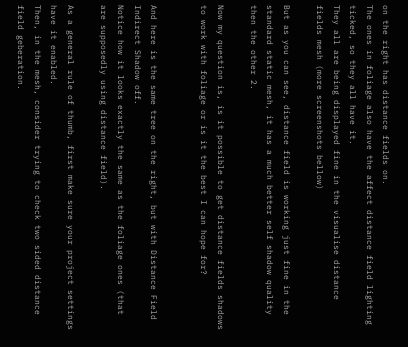on the right has distance fields on.
The ones in foliage also have the affect distance field lighting ticked, so they all have it.
They all are being displayed fine in the visualise distance fields mesh (more screenshots bellow)

But as you can see, distance field is working just fine in the standard static mesh, it has a much better self shadow quality then the other 2.

Now my question is, is it possible to get distance fields shadows to work with foliage or is it the best I can hope for?


And here is the same tree on the right, but with Distance Field Indirect Shadow off.
Notice how it looks exactly the same as the foliage ones (that are supposedly using distance field).

As a general rule of thumb, first make sure your project settings have it enabled.
Then, in the mesh, consider trying to check two sided distance field geberation.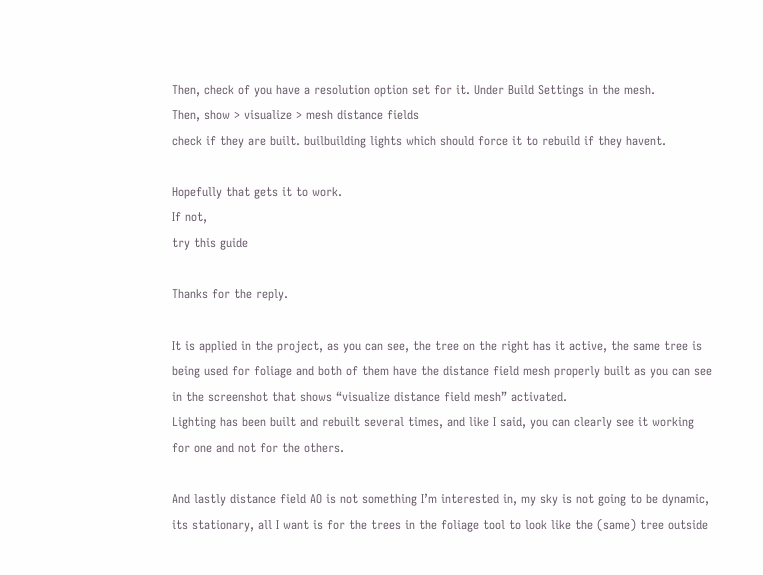Then, check of you have a resolution option set for it. Under Build Settings in the mesh.
Then, show > visualize > mesh distance fields
check if they are built. builbuilding lights which should force it to rebuild if they havent.

Hopefully that gets it to work.
If not,
try this guide

Thanks for the reply.

It is applied in the project, as you can see, the tree on the right has it active, the same tree is being used for foliage and both of them have the distance field mesh properly built as you can see in the screenshot that shows “visualize distance field mesh” activated.
Lighting has been built and rebuilt several times, and like I said, you can clearly see it working for one and not for the others.

And lastly distance field AO is not something I’m interested in, my sky is not going to be dynamic, its stationary, all I want is for the trees in the foliage tool to look like the (same) tree outside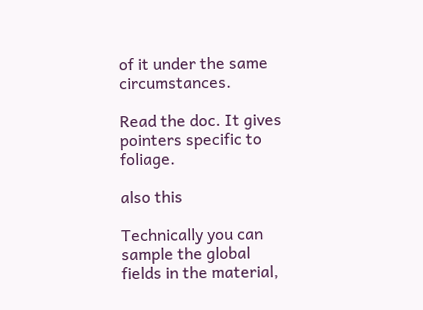of it under the same circumstances.

Read the doc. It gives pointers specific to foliage.

also this

Technically you can sample the global fields in the material,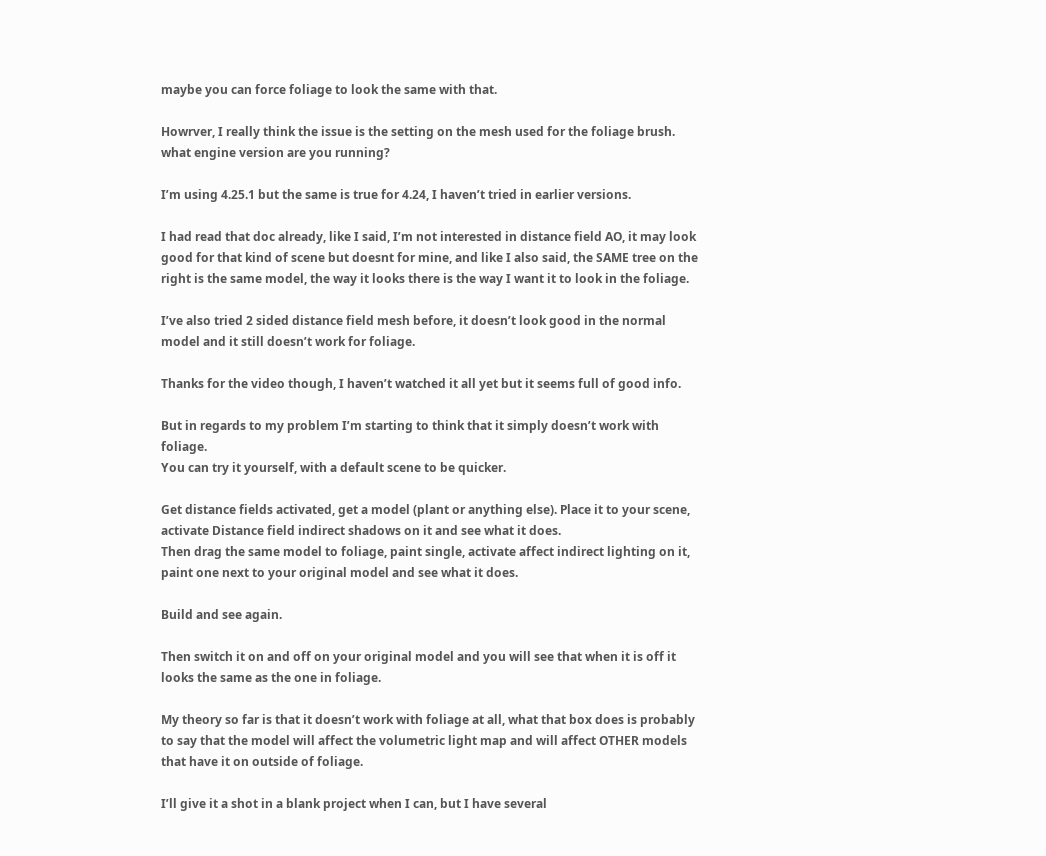maybe you can force foliage to look the same with that.

Howrver, I really think the issue is the setting on the mesh used for the foliage brush.
what engine version are you running?

I’m using 4.25.1 but the same is true for 4.24, I haven’t tried in earlier versions.

I had read that doc already, like I said, I’m not interested in distance field AO, it may look good for that kind of scene but doesnt for mine, and like I also said, the SAME tree on the right is the same model, the way it looks there is the way I want it to look in the foliage.

I’ve also tried 2 sided distance field mesh before, it doesn’t look good in the normal model and it still doesn’t work for foliage.

Thanks for the video though, I haven’t watched it all yet but it seems full of good info.

But in regards to my problem I’m starting to think that it simply doesn’t work with foliage.
You can try it yourself, with a default scene to be quicker.

Get distance fields activated, get a model (plant or anything else). Place it to your scene, activate Distance field indirect shadows on it and see what it does.
Then drag the same model to foliage, paint single, activate affect indirect lighting on it, paint one next to your original model and see what it does.

Build and see again.

Then switch it on and off on your original model and you will see that when it is off it looks the same as the one in foliage.

My theory so far is that it doesn’t work with foliage at all, what that box does is probably to say that the model will affect the volumetric light map and will affect OTHER models that have it on outside of foliage.

I’ll give it a shot in a blank project when I can, but I have several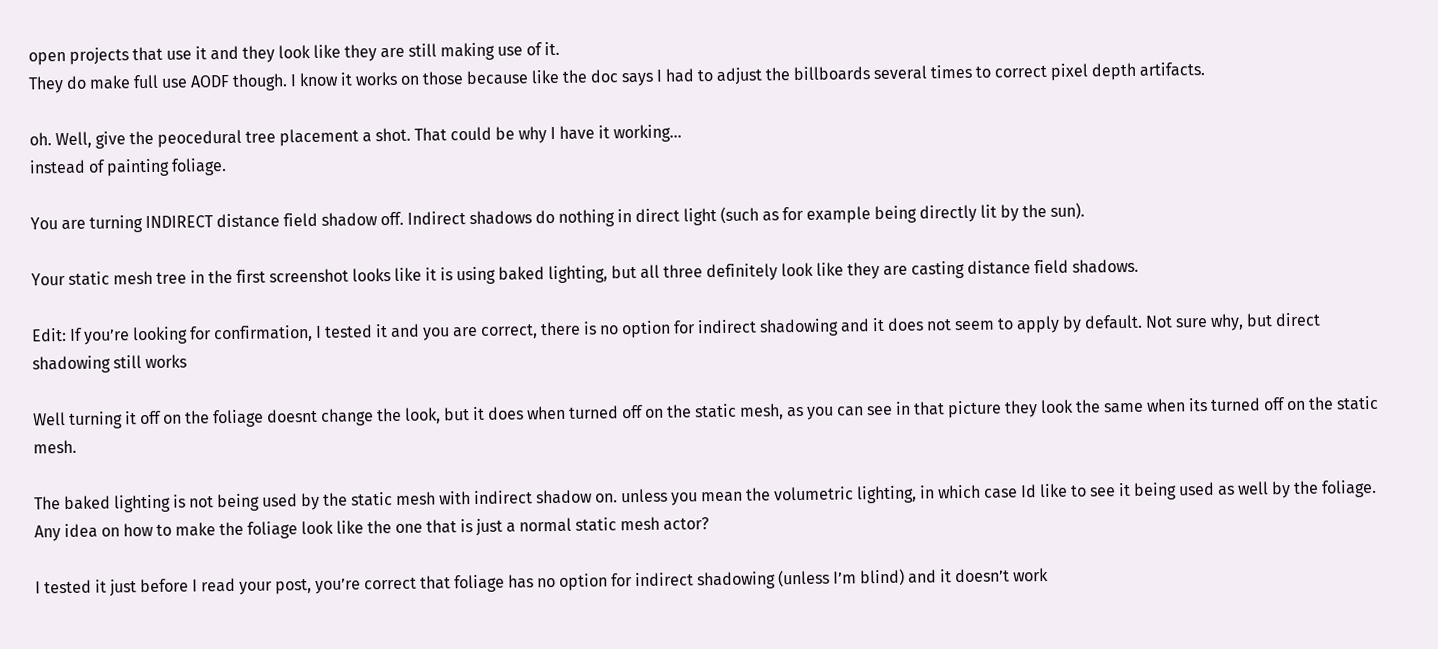open projects that use it and they look like they are still making use of it.
They do make full use AODF though. I know it works on those because like the doc says I had to adjust the billboards several times to correct pixel depth artifacts.

oh. Well, give the peocedural tree placement a shot. That could be why I have it working…
instead of painting foliage.

You are turning INDIRECT distance field shadow off. Indirect shadows do nothing in direct light (such as for example being directly lit by the sun).

Your static mesh tree in the first screenshot looks like it is using baked lighting, but all three definitely look like they are casting distance field shadows.

Edit: If you’re looking for confirmation, I tested it and you are correct, there is no option for indirect shadowing and it does not seem to apply by default. Not sure why, but direct shadowing still works

Well turning it off on the foliage doesnt change the look, but it does when turned off on the static mesh, as you can see in that picture they look the same when its turned off on the static mesh.

The baked lighting is not being used by the static mesh with indirect shadow on. unless you mean the volumetric lighting, in which case Id like to see it being used as well by the foliage.
Any idea on how to make the foliage look like the one that is just a normal static mesh actor?

I tested it just before I read your post, you’re correct that foliage has no option for indirect shadowing (unless I’m blind) and it doesn’t work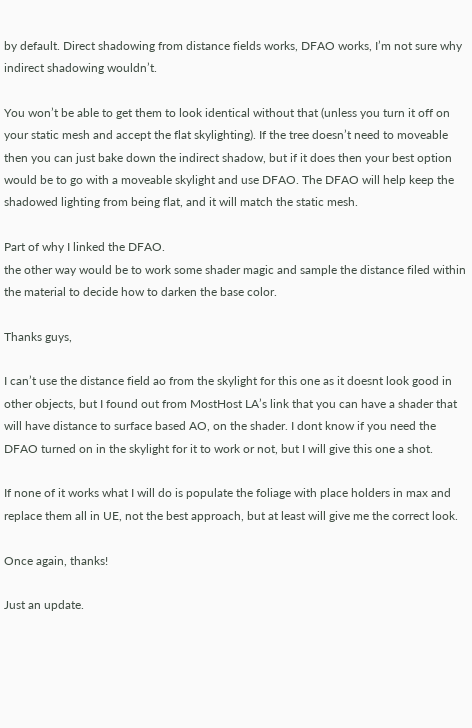by default. Direct shadowing from distance fields works, DFAO works, I’m not sure why indirect shadowing wouldn’t.

You won’t be able to get them to look identical without that (unless you turn it off on your static mesh and accept the flat skylighting). If the tree doesn’t need to moveable then you can just bake down the indirect shadow, but if it does then your best option would be to go with a moveable skylight and use DFAO. The DFAO will help keep the shadowed lighting from being flat, and it will match the static mesh.

Part of why I linked the DFAO.
the other way would be to work some shader magic and sample the distance filed within the material to decide how to darken the base color.

Thanks guys,

I can’t use the distance field ao from the skylight for this one as it doesnt look good in other objects, but I found out from MostHost LA’s link that you can have a shader that will have distance to surface based AO, on the shader. I dont know if you need the DFAO turned on in the skylight for it to work or not, but I will give this one a shot.

If none of it works what I will do is populate the foliage with place holders in max and replace them all in UE, not the best approach, but at least will give me the correct look.

Once again, thanks!

Just an update.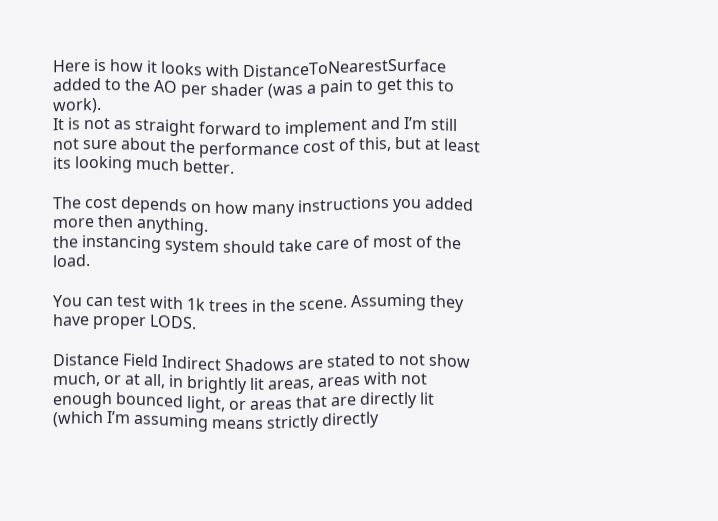Here is how it looks with DistanceToNearestSurface added to the AO per shader (was a pain to get this to work).
It is not as straight forward to implement and I’m still not sure about the performance cost of this, but at least its looking much better.

The cost depends on how many instructions you added more then anything.
the instancing system should take care of most of the load.

You can test with 1k trees in the scene. Assuming they have proper LODS.

Distance Field Indirect Shadows are stated to not show much, or at all, in brightly lit areas, areas with not enough bounced light, or areas that are directly lit (which I’m assuming means strictly directly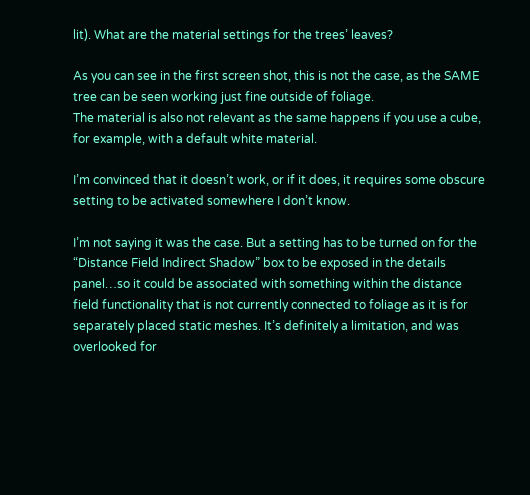lit). What are the material settings for the trees’ leaves?

As you can see in the first screen shot, this is not the case, as the SAME tree can be seen working just fine outside of foliage.
The material is also not relevant as the same happens if you use a cube, for example, with a default white material.

I’m convinced that it doesn’t work, or if it does, it requires some obscure setting to be activated somewhere I don’t know.

I’m not saying it was the case. But a setting has to be turned on for the “Distance Field Indirect Shadow” box to be exposed in the details panel…so it could be associated with something within the distance field functionality that is not currently connected to foliage as it is for separately placed static meshes. It’s definitely a limitation, and was overlooked for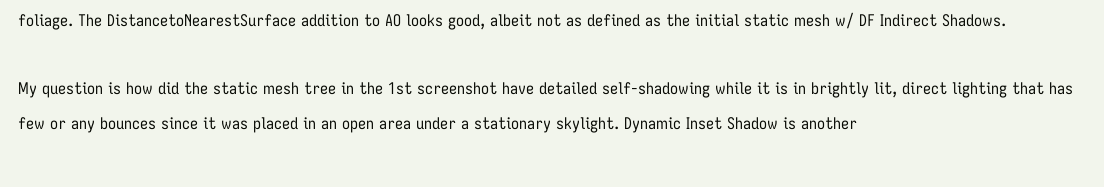foliage. The DistancetoNearestSurface addition to AO looks good, albeit not as defined as the initial static mesh w/ DF Indirect Shadows.

My question is how did the static mesh tree in the 1st screenshot have detailed self-shadowing while it is in brightly lit, direct lighting that has few or any bounces since it was placed in an open area under a stationary skylight. Dynamic Inset Shadow is another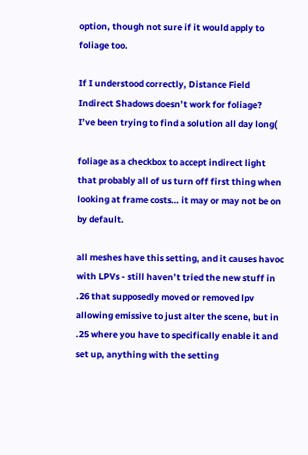option, though not sure if it would apply to foliage too.

If I understood correctly, Distance Field Indirect Shadows doesn’t work for foliage?
I’ve been trying to find a solution all day long(

foliage as a checkbox to accept indirect light that probably all of us turn off first thing when looking at frame costs… it may or may not be on by default.

all meshes have this setting, and it causes havoc with LPVs - still haven’t tried the new stuff in .26 that supposedly moved or removed lpv allowing emissive to just alter the scene, but in .25 where you have to specifically enable it and set up, anything with the setting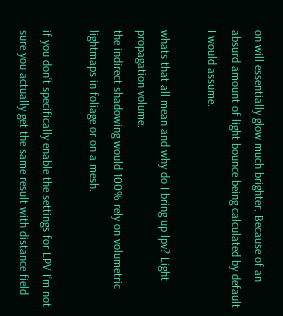on will essentially glow much brighter. Because of an absurd amount of light bounce being calculated by default I would assume.

whats that all mean and why do I bring up lpv? Light propagation volume.
the indirect shadowing would 100% rely on volumetric lightmaps in foliage or on a mesh.

if you don’t specifically enable the settings for LPV I’m not sure you actually get the same result with distance field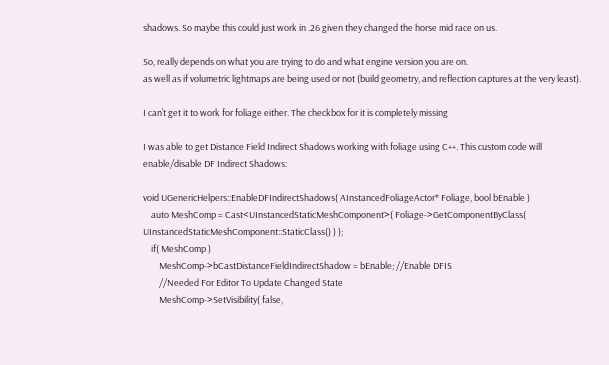shadows. So maybe this could just work in .26 given they changed the horse mid race on us.

So, really depends on what you are trying to do and what engine version you are on.
as well as if volumetric lightmaps are being used or not (build geometry, and reflection captures at the very least).

I can’t get it to work for foliage either. The checkbox for it is completely missing

I was able to get Distance Field Indirect Shadows working with foliage using C++. This custom code will enable/disable DF Indirect Shadows:

void UGenericHelpers::EnableDFIndirectShadows( AInstancedFoliageActor* Foliage, bool bEnable )
    auto MeshComp = Cast<UInstancedStaticMeshComponent>( Foliage->GetComponentByClass( UInstancedStaticMeshComponent::StaticClass() ) );
    if( MeshComp )
        MeshComp->bCastDistanceFieldIndirectShadow = bEnable; //Enable DFIS
        //Needed For Editor To Update Changed State
        MeshComp->SetVisibility( false,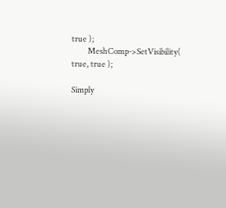true );
        MeshComp->SetVisibility( true, true );

Simply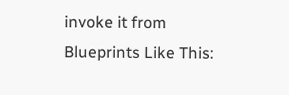invoke it from Blueprints Like This: